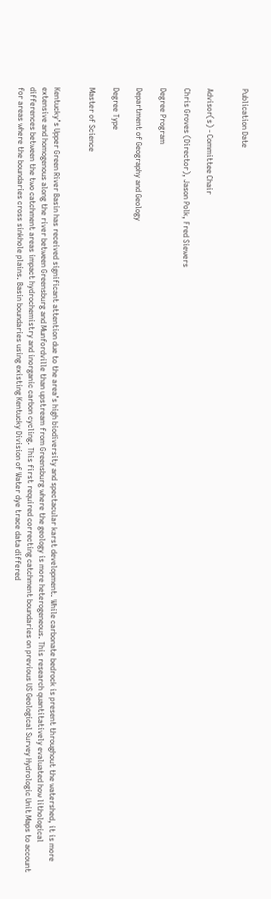Publication Date


Advisor(s) - Committee Chair

Chris Groves (Director), Jason Polk, Fred Siewers

Degree Program

Department of Geography and Geology

Degree Type

Master of Science


Kentucky’s Upper Green River Basin has received significant attention due to the area’s high biodiversity and spectacular karst development. While carbonate bedrock is present throughout the watershed, it is more extensive and homogenous along the river between Greensburg and Munfordville than upstream from Greensburg where the geology is more heterogeneous. This research quantitatively evaluated how lithological differences between the two catchment areas impact hydrochemistry and inorganic carbon cycling. This first required correcting catchment boundaries on previous US Geological Survey Hydrologic Unit Maps to account for areas where the boundaries cross sinkhole plains. Basin boundaries using existing Kentucky Division of Water dye trace data differed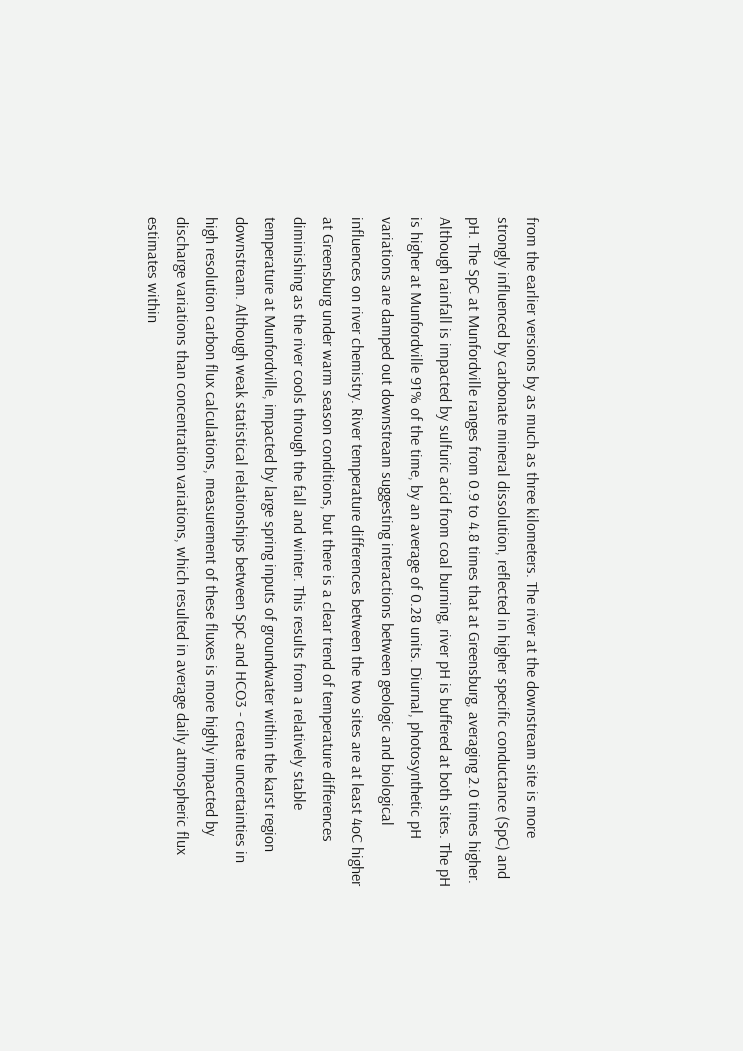from the earlier versions by as much as three kilometers. The river at the downstream site is more strongly influenced by carbonate mineral dissolution, reflected in higher specific conductance (SpC) and pH. The SpC at Munfordville ranges from 0.9 to 4.8 times that at Greensburg, averaging 2.0 times higher. Although rainfall is impacted by sulfuric acid from coal burning, river pH is buffered at both sites. The pH is higher at Munfordville 91% of the time, by an average of 0.28 units. Diurnal, photosynthetic pH variations are damped out downstream suggesting interactions between geologic and biological influences on river chemistry. River temperature differences between the two sites are at least 4oC higher at Greensburg under warm season conditions, but there is a clear trend of temperature differences diminishing as the river cools through the fall and winter. This results from a relatively stable temperature at Munfordville, impacted by large spring inputs of groundwater within the karst region downstream. Although weak statistical relationships between SpC and HCO3 - create uncertainties in high resolution carbon flux calculations, measurement of these fluxes is more highly impacted by discharge variations than concentration variations, which resulted in average daily atmospheric flux estimates within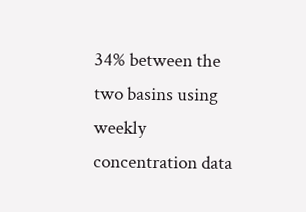34% between the two basins using weekly concentration data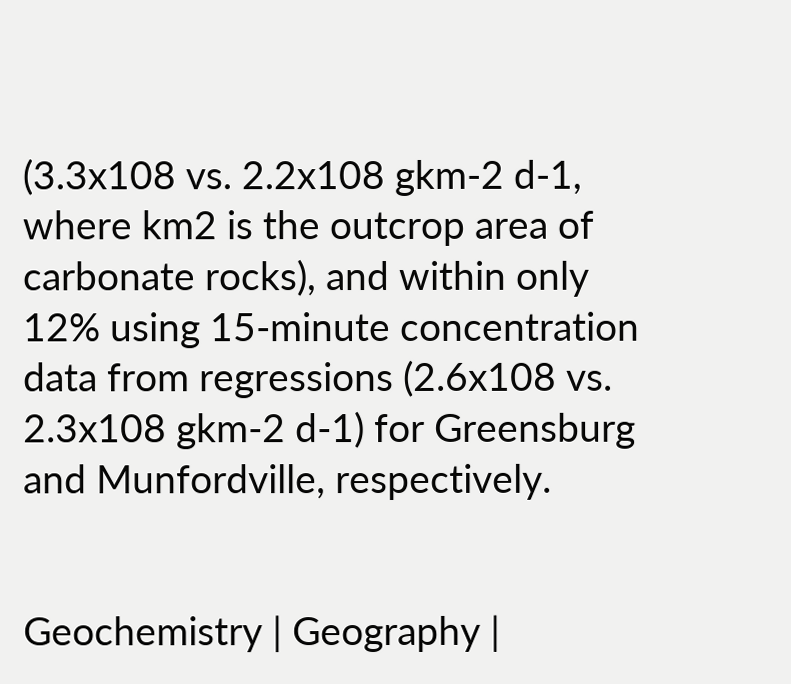(3.3x108 vs. 2.2x108 gkm-2 d-1, where km2 is the outcrop area of carbonate rocks), and within only 12% using 15-minute concentration data from regressions (2.6x108 vs. 2.3x108 gkm-2 d-1) for Greensburg and Munfordville, respectively.


Geochemistry | Geography |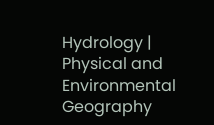Hydrology | Physical and Environmental Geography